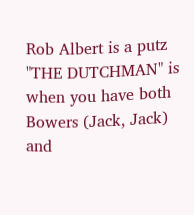Rob Albert is a putz
"THE DUTCHMAN" is when you have both Bowers (Jack, Jack) and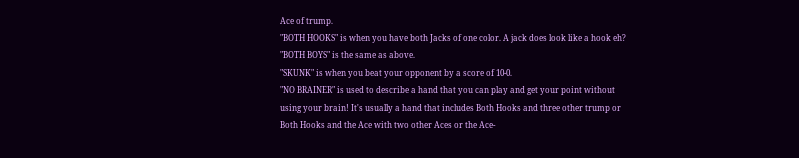Ace of trump.
"BOTH HOOKS" is when you have both Jacks of one color. A jack does look like a hook eh?
"BOTH BOYS" is the same as above.
"SKUNK" is when you beat your opponent by a score of 10-0.
"NO BRAINER" is used to describe a hand that you can play and get your point without using your brain! It's usually a hand that includes Both Hooks and three other trump or Both Hooks and the Ace with two other Aces or the Ace-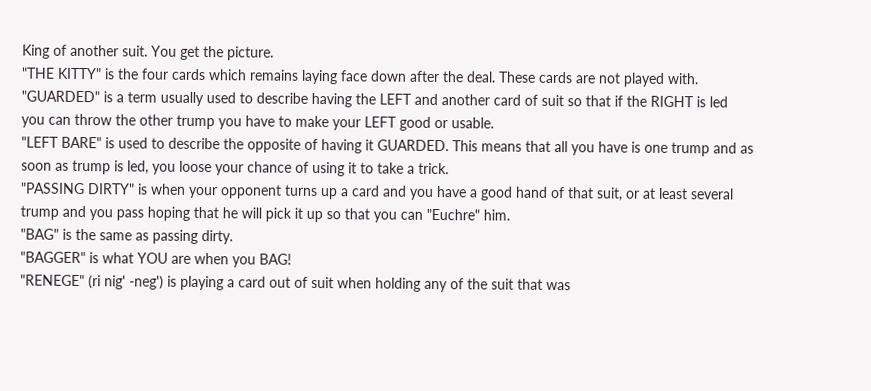King of another suit. You get the picture.
"THE KITTY" is the four cards which remains laying face down after the deal. These cards are not played with.
"GUARDED" is a term usually used to describe having the LEFT and another card of suit so that if the RIGHT is led you can throw the other trump you have to make your LEFT good or usable.
"LEFT BARE" is used to describe the opposite of having it GUARDED. This means that all you have is one trump and as soon as trump is led, you loose your chance of using it to take a trick.
"PASSING DIRTY" is when your opponent turns up a card and you have a good hand of that suit, or at least several trump and you pass hoping that he will pick it up so that you can "Euchre" him.
"BAG" is the same as passing dirty.
"BAGGER" is what YOU are when you BAG!
"RENEGE" (ri nig' -neg') is playing a card out of suit when holding any of the suit that was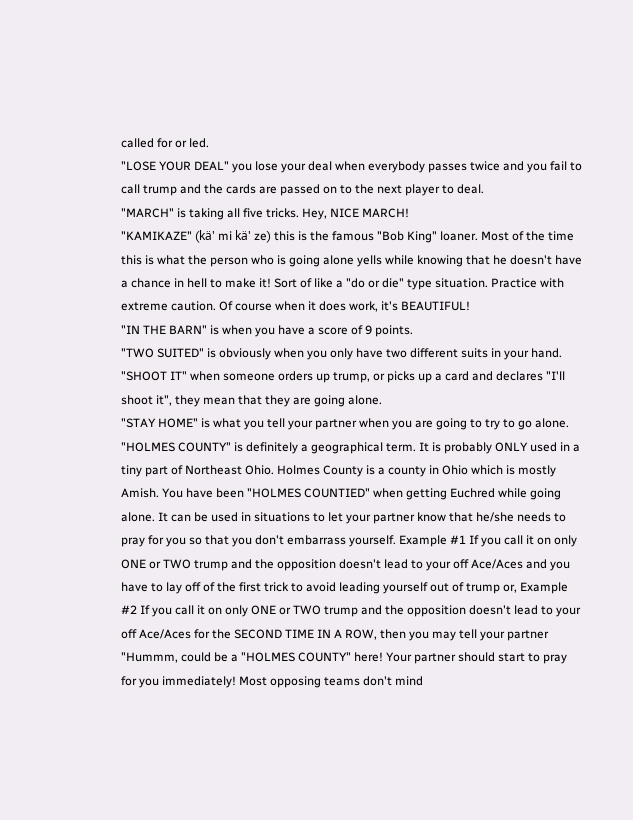called for or led.
"LOSE YOUR DEAL" you lose your deal when everybody passes twice and you fail to call trump and the cards are passed on to the next player to deal.
"MARCH" is taking all five tricks. Hey, NICE MARCH!
"KAMIKAZE" (kä' mi kä' ze) this is the famous "Bob King" loaner. Most of the time this is what the person who is going alone yells while knowing that he doesn't have a chance in hell to make it! Sort of like a "do or die" type situation. Practice with extreme caution. Of course when it does work, it's BEAUTIFUL!
"IN THE BARN" is when you have a score of 9 points.
"TWO SUITED" is obviously when you only have two different suits in your hand.
"SHOOT IT" when someone orders up trump, or picks up a card and declares "I'll shoot it", they mean that they are going alone.
"STAY HOME" is what you tell your partner when you are going to try to go alone.
"HOLMES COUNTY" is definitely a geographical term. It is probably ONLY used in a tiny part of Northeast Ohio. Holmes County is a county in Ohio which is mostly Amish. You have been "HOLMES COUNTIED" when getting Euchred while going alone. It can be used in situations to let your partner know that he/she needs to pray for you so that you don't embarrass yourself. Example #1 If you call it on only ONE or TWO trump and the opposition doesn't lead to your off Ace/Aces and you have to lay off of the first trick to avoid leading yourself out of trump or, Example #2 If you call it on only ONE or TWO trump and the opposition doesn't lead to your off Ace/Aces for the SECOND TIME IN A ROW, then you may tell your partner "Hummm, could be a "HOLMES COUNTY" here! Your partner should start to pray for you immediately! Most opposing teams don't mind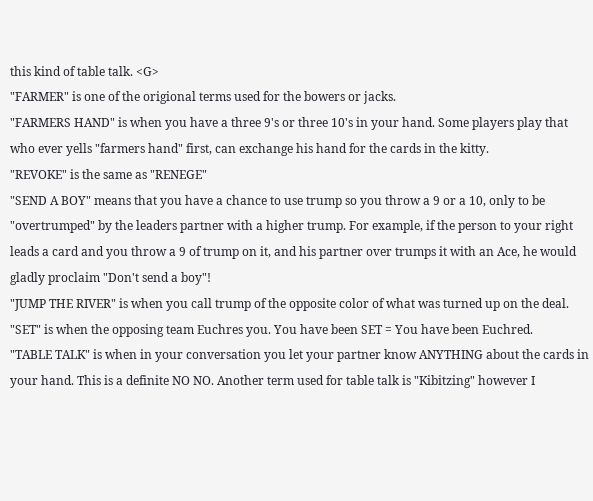this kind of table talk. <G>
"FARMER" is one of the origional terms used for the bowers or jacks.
"FARMERS HAND" is when you have a three 9's or three 10's in your hand. Some players play that who ever yells "farmers hand" first, can exchange his hand for the cards in the kitty.
"REVOKE" is the same as "RENEGE"
"SEND A BOY" means that you have a chance to use trump so you throw a 9 or a 10, only to be "overtrumped" by the leaders partner with a higher trump. For example, if the person to your right leads a card and you throw a 9 of trump on it, and his partner over trumps it with an Ace, he would gladly proclaim "Don't send a boy"!
"JUMP THE RIVER" is when you call trump of the opposite color of what was turned up on the deal.
"SET" is when the opposing team Euchres you. You have been SET = You have been Euchred.
"TABLE TALK" is when in your conversation you let your partner know ANYTHING about the cards in your hand. This is a definite NO NO. Another term used for table talk is "Kibitzing" however I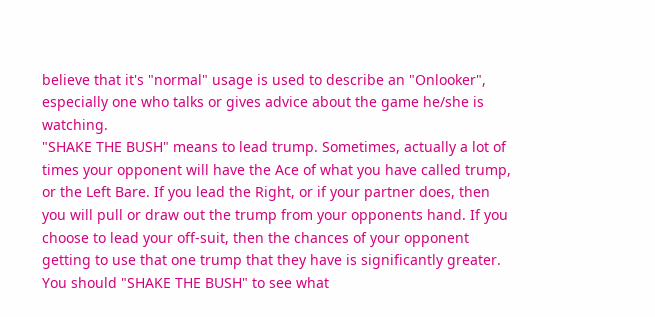believe that it's "normal" usage is used to describe an "Onlooker", especially one who talks or gives advice about the game he/she is watching.
"SHAKE THE BUSH" means to lead trump. Sometimes, actually a lot of times your opponent will have the Ace of what you have called trump, or the Left Bare. If you lead the Right, or if your partner does, then you will pull or draw out the trump from your opponents hand. If you choose to lead your off-suit, then the chances of your opponent getting to use that one trump that they have is significantly greater. You should "SHAKE THE BUSH" to see what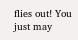flies out! You just may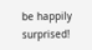be happily surprised!